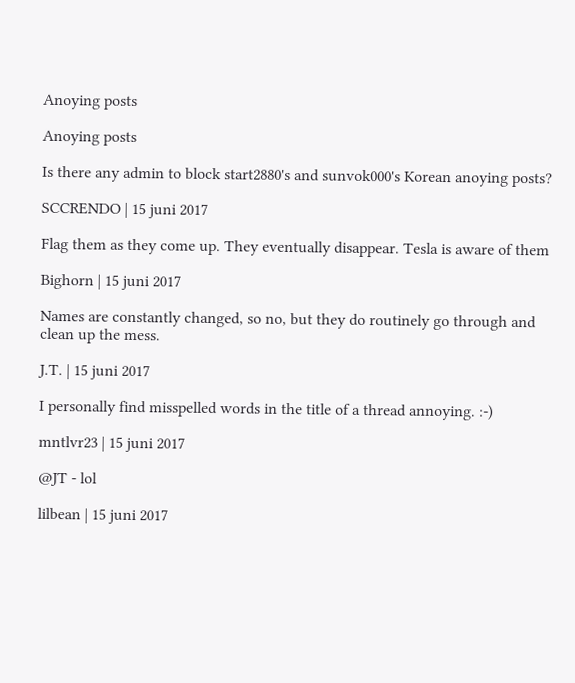Anoying posts

Anoying posts

Is there any admin to block start2880's and sunvok000's Korean anoying posts?

SCCRENDO | 15 juni 2017

Flag them as they come up. They eventually disappear. Tesla is aware of them

Bighorn | 15 juni 2017

Names are constantly changed, so no, but they do routinely go through and clean up the mess.

J.T. | 15 juni 2017

I personally find misspelled words in the title of a thread annoying. :-)

mntlvr23 | 15 juni 2017

@JT - lol

lilbean | 15 juni 2017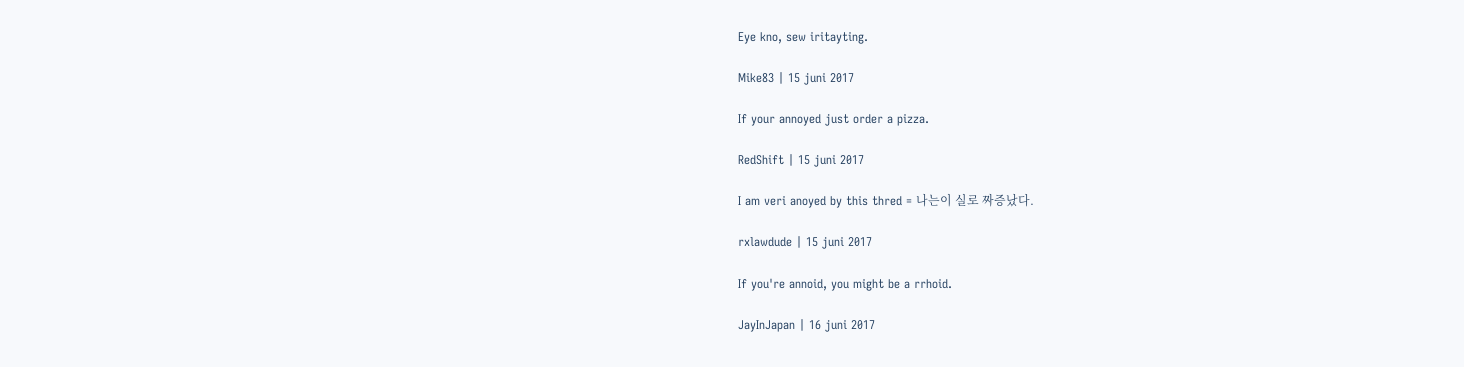Eye kno, sew iritayting.

Mike83 | 15 juni 2017

If your annoyed just order a pizza.

RedShift | 15 juni 2017

I am veri anoyed by this thred = 나는이 실로 짜증났다.

rxlawdude | 15 juni 2017

If you're annoid, you might be a rrhoid.

JayInJapan | 16 juni 2017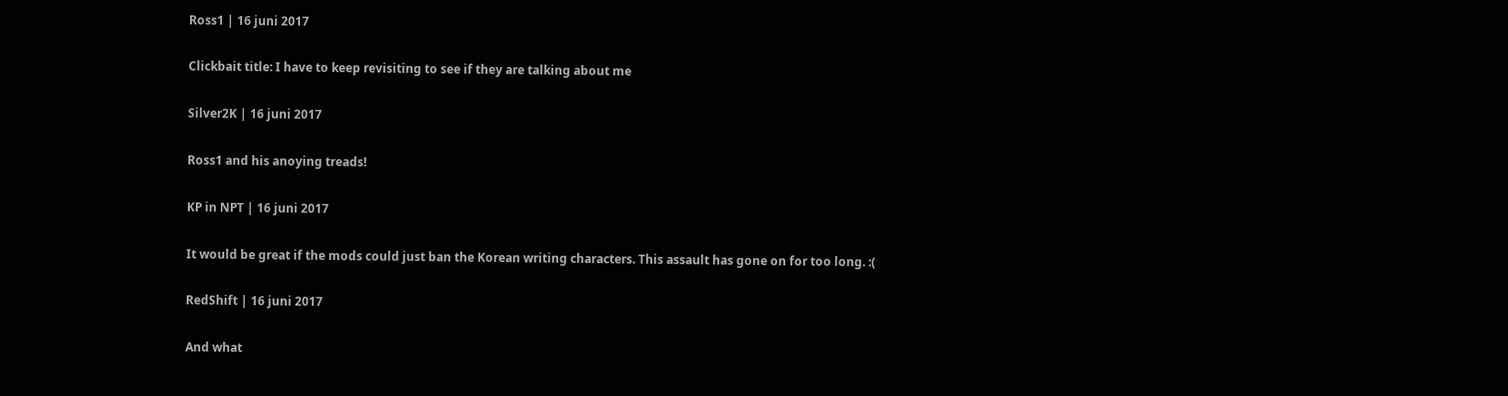Ross1 | 16 juni 2017

Clickbait title: I have to keep revisiting to see if they are talking about me

Silver2K | 16 juni 2017

Ross1 and his anoying treads!

KP in NPT | 16 juni 2017

It would be great if the mods could just ban the Korean writing characters. This assault has gone on for too long. :(

RedShift | 16 juni 2017

And what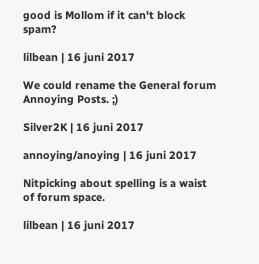good is Mollom if it can't block spam?

lilbean | 16 juni 2017

We could rename the General forum Annoying Posts. ;)

Silver2K | 16 juni 2017

annoying/anoying | 16 juni 2017

Nitpicking about spelling is a waist of forum space.

lilbean | 16 juni 2017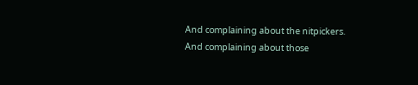And complaining about the nitpickers.
And complaining about those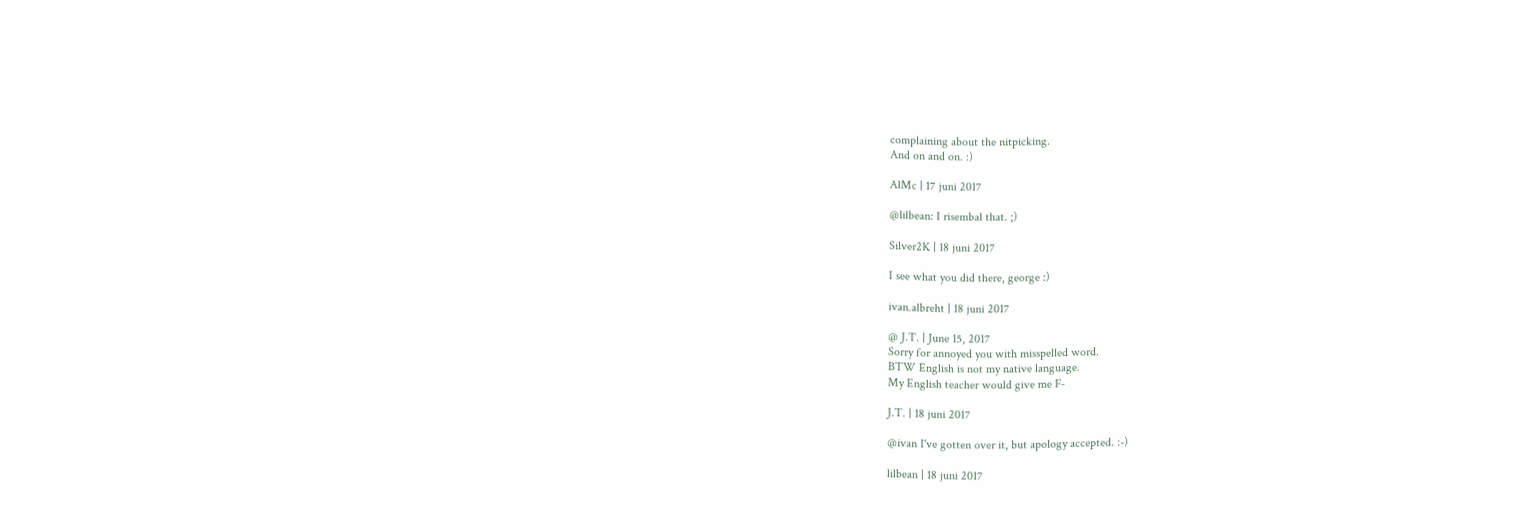complaining about the nitpicking.
And on and on. :)

AlMc | 17 juni 2017

@lilbean: I risembal that. ;)

Silver2K | 18 juni 2017

I see what you did there, george :)

ivan.albreht | 18 juni 2017

@ J.T. | June 15, 2017
Sorry for annoyed you with misspelled word.
BTW English is not my native language.
My English teacher would give me F-

J.T. | 18 juni 2017

@ivan I've gotten over it, but apology accepted. :-)

lilbean | 18 juni 2017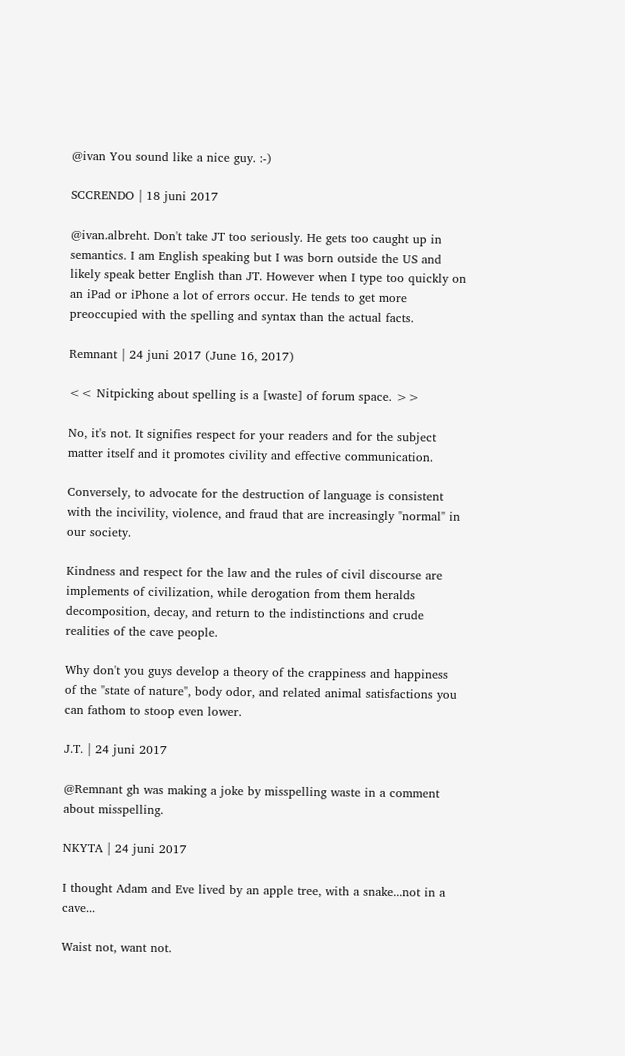@ivan You sound like a nice guy. :-)

SCCRENDO | 18 juni 2017

@ivan.albreht. Don't take JT too seriously. He gets too caught up in semantics. I am English speaking but I was born outside the US and likely speak better English than JT. However when I type too quickly on an iPad or iPhone a lot of errors occur. He tends to get more preoccupied with the spelling and syntax than the actual facts.

Remnant | 24 juni 2017 (June 16, 2017)

<< Nitpicking about spelling is a [waste] of forum space. >>

No, it's not. It signifies respect for your readers and for the subject matter itself and it promotes civility and effective communication.

Conversely, to advocate for the destruction of language is consistent with the incivility, violence, and fraud that are increasingly "normal" in our society.

Kindness and respect for the law and the rules of civil discourse are implements of civilization, while derogation from them heralds decomposition, decay, and return to the indistinctions and crude realities of the cave people.

Why don't you guys develop a theory of the crappiness and happiness of the "state of nature", body odor, and related animal satisfactions you can fathom to stoop even lower.

J.T. | 24 juni 2017

@Remnant gh was making a joke by misspelling waste in a comment about misspelling.

NKYTA | 24 juni 2017

I thought Adam and Eve lived by an apple tree, with a snake...not in a cave...

Waist not, want not.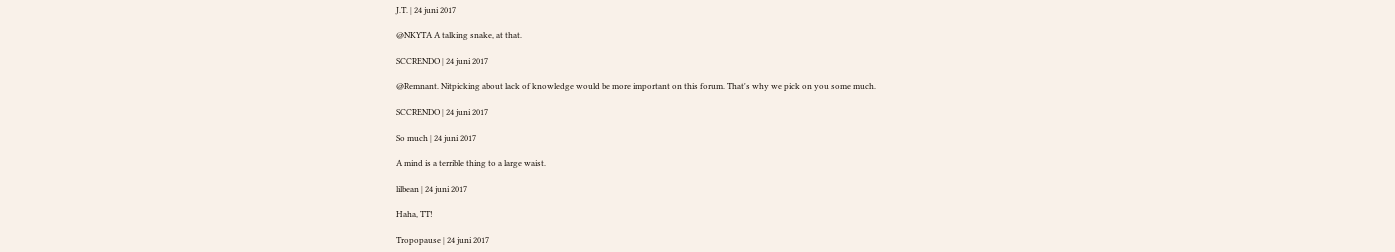J.T. | 24 juni 2017

@NKYTA A talking snake, at that.

SCCRENDO | 24 juni 2017

@Remnant. Nitpicking about lack of knowledge would be more important on this forum. That's why we pick on you some much.

SCCRENDO | 24 juni 2017

So much | 24 juni 2017

A mind is a terrible thing to a large waist.

lilbean | 24 juni 2017

Haha, TT!

Tropopause | 24 juni 2017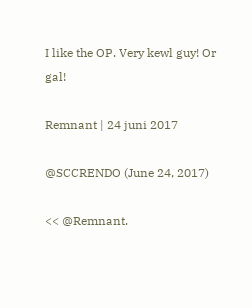I like the OP. Very kewl guy! Or gal!

Remnant | 24 juni 2017

@SCCRENDO (June 24, 2017)

<< @Remnant.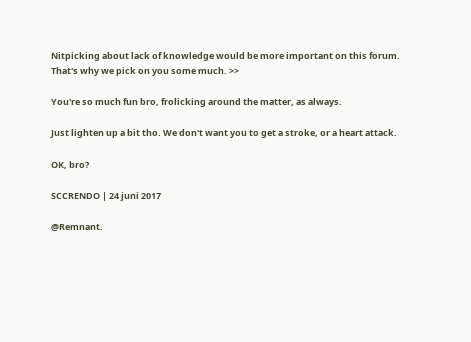Nitpicking about lack of knowledge would be more important on this forum. That's why we pick on you some much. >>

You're so much fun bro, frolicking around the matter, as always.

Just lighten up a bit tho. We don't want you to get a stroke, or a heart attack.

OK, bro?

SCCRENDO | 24 juni 2017

@Remnant.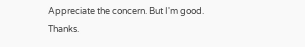Appreciate the concern. But I'm good. Thanks.